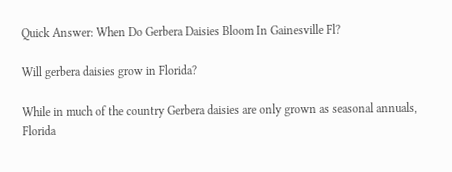Quick Answer: When Do Gerbera Daisies Bloom In Gainesville Fl?

Will gerbera daisies grow in Florida?

While in much of the country Gerbera daisies are only grown as seasonal annuals, Florida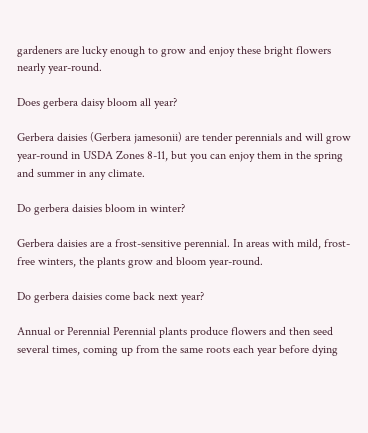gardeners are lucky enough to grow and enjoy these bright flowers nearly year-round.

Does gerbera daisy bloom all year?

Gerbera daisies (Gerbera jamesonii) are tender perennials and will grow year-round in USDA Zones 8-11, but you can enjoy them in the spring and summer in any climate.

Do gerbera daisies bloom in winter?

Gerbera daisies are a frost-sensitive perennial. In areas with mild, frost-free winters, the plants grow and bloom year-round.

Do gerbera daisies come back next year?

Annual or Perennial Perennial plants produce flowers and then seed several times, coming up from the same roots each year before dying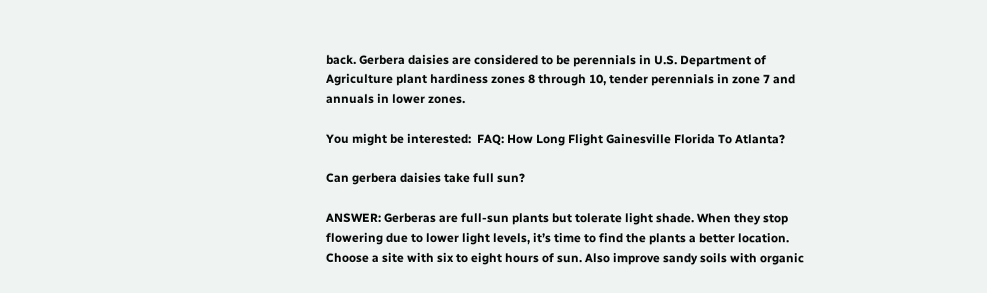back. Gerbera daisies are considered to be perennials in U.S. Department of Agriculture plant hardiness zones 8 through 10, tender perennials in zone 7 and annuals in lower zones.

You might be interested:  FAQ: How Long Flight Gainesville Florida To Atlanta?

Can gerbera daisies take full sun?

ANSWER: Gerberas are full-sun plants but tolerate light shade. When they stop flowering due to lower light levels, it’s time to find the plants a better location. Choose a site with six to eight hours of sun. Also improve sandy soils with organic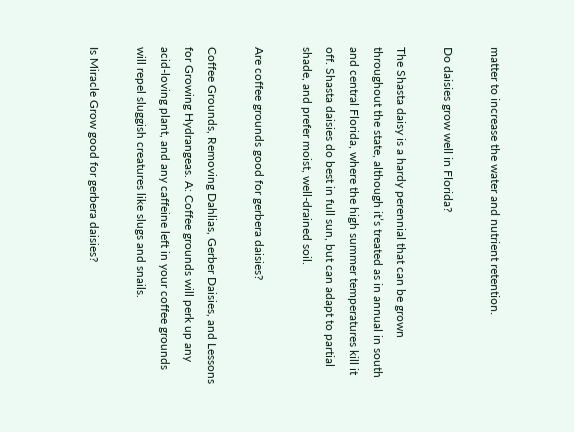matter to increase the water and nutrient retention.

Do daisies grow well in Florida?

The Shasta daisy is a hardy perennial that can be grown throughout the state, although it’s treated as in annual in south and central Florida, where the high summer temperatures kill it off. Shasta daisies do best in full sun, but can adapt to partial shade, and prefer moist, well-drained soil.

Are coffee grounds good for gerbera daisies?

Coffee Grounds, Removing Dahlias, Gerber Daisies, and Lessons for Growing Hydrangeas. A: Coffee grounds will perk up any acid-loving plant, and any caffeine left in your coffee grounds will repel sluggish creatures like slugs and snails.

Is Miracle Grow good for gerbera daisies?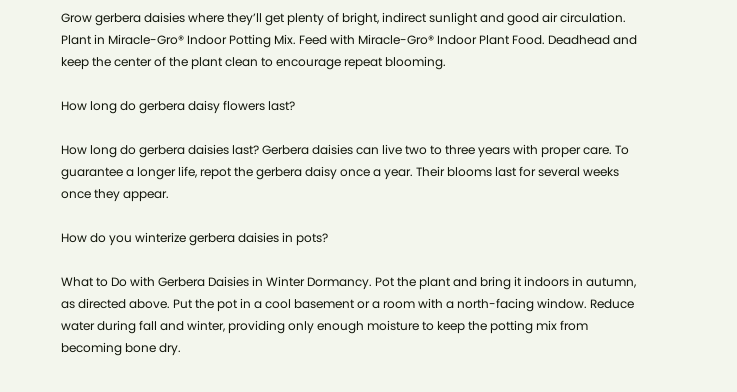Grow gerbera daisies where they’ll get plenty of bright, indirect sunlight and good air circulation. Plant in Miracle-Gro® Indoor Potting Mix. Feed with Miracle-Gro® Indoor Plant Food. Deadhead and keep the center of the plant clean to encourage repeat blooming.

How long do gerbera daisy flowers last?

How long do gerbera daisies last? Gerbera daisies can live two to three years with proper care. To guarantee a longer life, repot the gerbera daisy once a year. Their blooms last for several weeks once they appear.

How do you winterize gerbera daisies in pots?

What to Do with Gerbera Daisies in Winter Dormancy. Pot the plant and bring it indoors in autumn, as directed above. Put the pot in a cool basement or a room with a north-facing window. Reduce water during fall and winter, providing only enough moisture to keep the potting mix from becoming bone dry.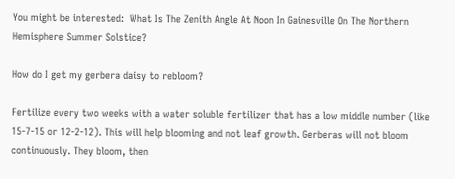You might be interested:  What Is The Zenith Angle At Noon In Gainesville On The Northern Hemisphere Summer Solstice?

How do I get my gerbera daisy to rebloom?

Fertilize every two weeks with a water soluble fertilizer that has a low middle number (like 15-7-15 or 12-2-12). This will help blooming and not leaf growth. Gerberas will not bloom continuously. They bloom, then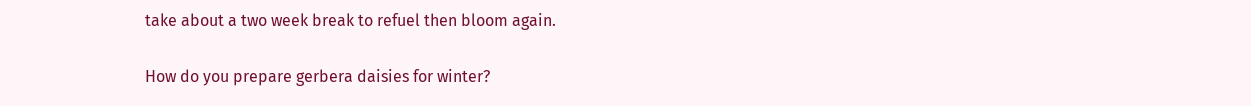take about a two week break to refuel then bloom again.

How do you prepare gerbera daisies for winter?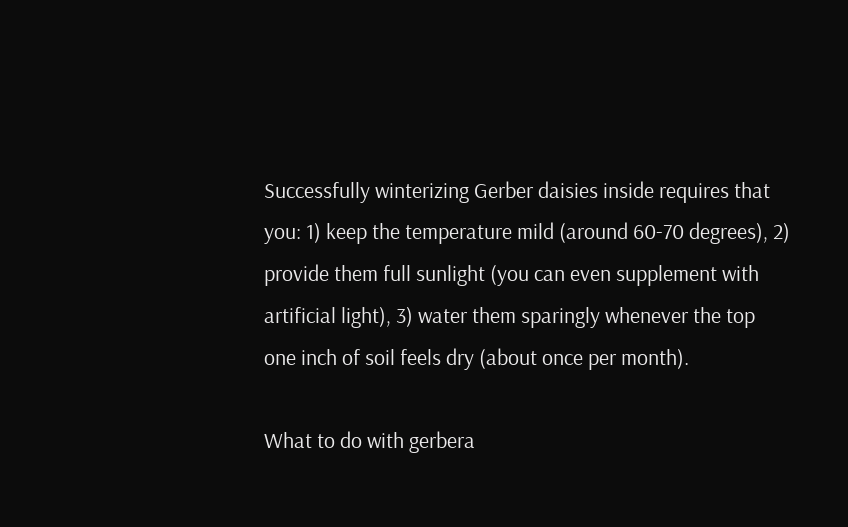Successfully winterizing Gerber daisies inside requires that you: 1) keep the temperature mild (around 60-70 degrees), 2) provide them full sunlight (you can even supplement with artificial light), 3) water them sparingly whenever the top one inch of soil feels dry (about once per month).

What to do with gerbera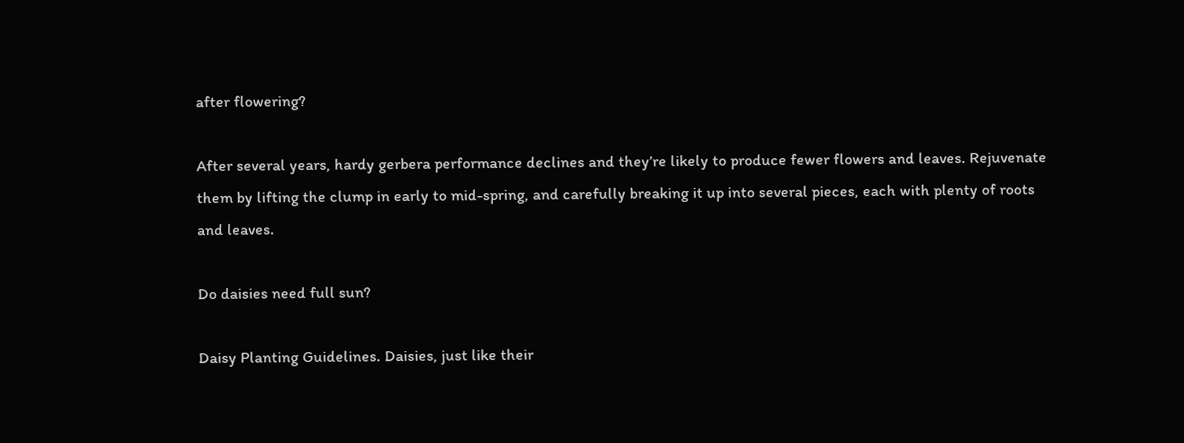after flowering?

After several years, hardy gerbera performance declines and they’re likely to produce fewer flowers and leaves. Rejuvenate them by lifting the clump in early to mid-spring, and carefully breaking it up into several pieces, each with plenty of roots and leaves.

Do daisies need full sun?

Daisy Planting Guidelines. Daisies, just like their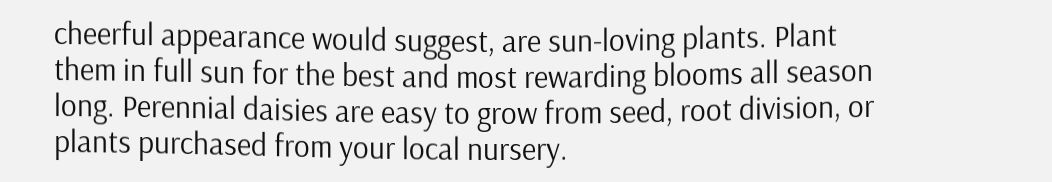cheerful appearance would suggest, are sun-loving plants. Plant them in full sun for the best and most rewarding blooms all season long. Perennial daisies are easy to grow from seed, root division, or plants purchased from your local nursery.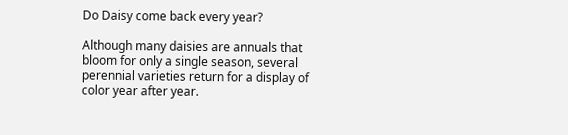Do Daisy come back every year?

Although many daisies are annuals that bloom for only a single season, several perennial varieties return for a display of color year after year.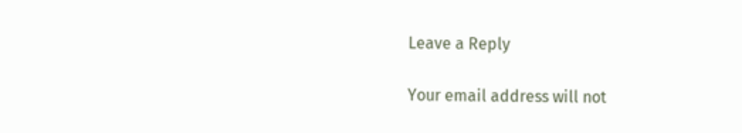Leave a Reply

Your email address will not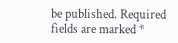be published. Required fields are marked *